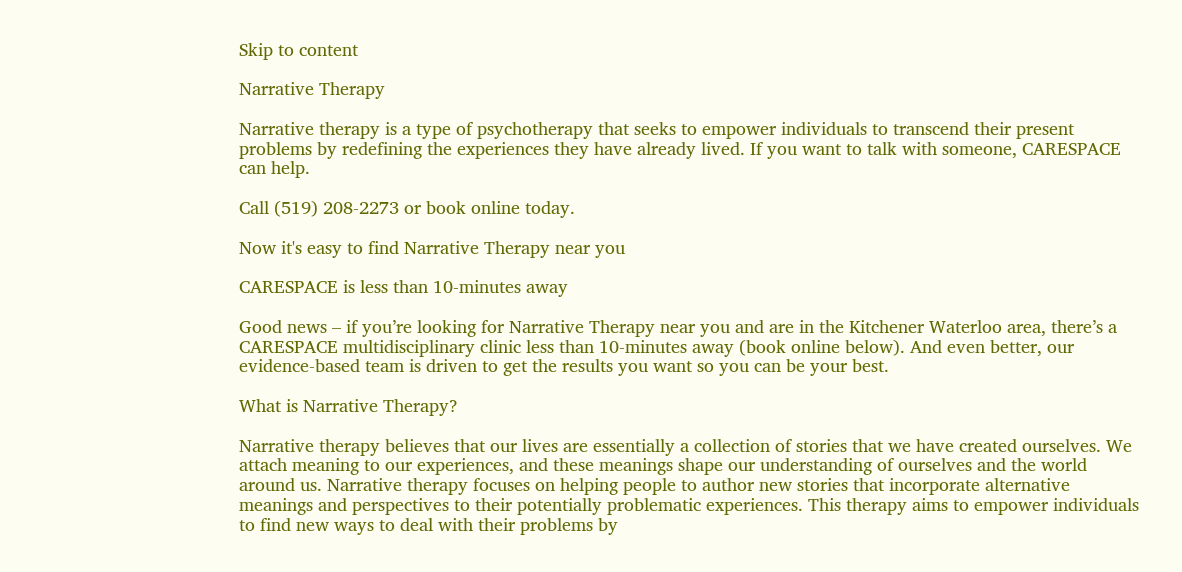Skip to content

Narrative Therapy

Narrative therapy is a type of psychotherapy that seeks to empower individuals to transcend their present problems by redefining the experiences they have already lived. If you want to talk with someone, CARESPACE can help.

Call (519) 208-2273 or book online today.

Now it's easy to find Narrative Therapy near you

CARESPACE is less than 10-minutes away

Good news – if you’re looking for Narrative Therapy near you and are in the Kitchener Waterloo area, there’s a CARESPACE multidisciplinary clinic less than 10-minutes away (book online below). And even better, our evidence-based team is driven to get the results you want so you can be your best.

What is Narrative Therapy?

Narrative therapy believes that our lives are essentially a collection of stories that we have created ourselves. We attach meaning to our experiences, and these meanings shape our understanding of ourselves and the world around us. Narrative therapy focuses on helping people to author new stories that incorporate alternative meanings and perspectives to their potentially problematic experiences. This therapy aims to empower individuals to find new ways to deal with their problems by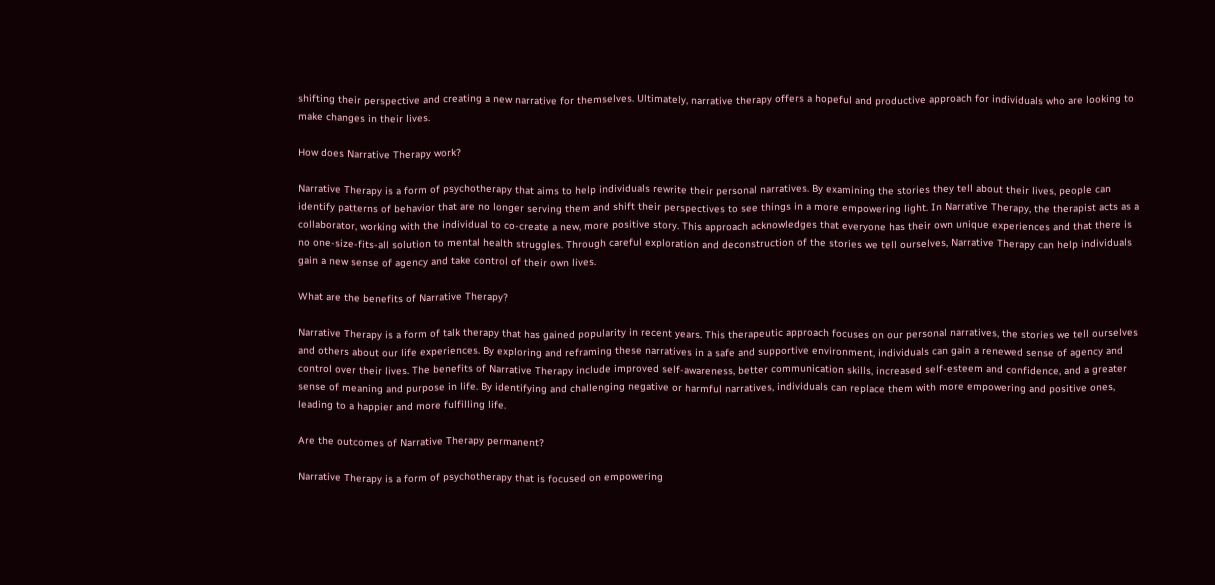shifting their perspective and creating a new narrative for themselves. Ultimately, narrative therapy offers a hopeful and productive approach for individuals who are looking to make changes in their lives.

How does Narrative Therapy work?

Narrative Therapy is a form of psychotherapy that aims to help individuals rewrite their personal narratives. By examining the stories they tell about their lives, people can identify patterns of behavior that are no longer serving them and shift their perspectives to see things in a more empowering light. In Narrative Therapy, the therapist acts as a collaborator, working with the individual to co-create a new, more positive story. This approach acknowledges that everyone has their own unique experiences and that there is no one-size-fits-all solution to mental health struggles. Through careful exploration and deconstruction of the stories we tell ourselves, Narrative Therapy can help individuals gain a new sense of agency and take control of their own lives.

What are the benefits of Narrative Therapy?

Narrative Therapy is a form of talk therapy that has gained popularity in recent years. This therapeutic approach focuses on our personal narratives, the stories we tell ourselves and others about our life experiences. By exploring and reframing these narratives in a safe and supportive environment, individuals can gain a renewed sense of agency and control over their lives. The benefits of Narrative Therapy include improved self-awareness, better communication skills, increased self-esteem and confidence, and a greater sense of meaning and purpose in life. By identifying and challenging negative or harmful narratives, individuals can replace them with more empowering and positive ones, leading to a happier and more fulfilling life.

Are the outcomes of Narrative Therapy permanent?

Narrative Therapy is a form of psychotherapy that is focused on empowering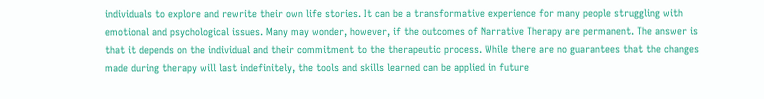individuals to explore and rewrite their own life stories. It can be a transformative experience for many people struggling with emotional and psychological issues. Many may wonder, however, if the outcomes of Narrative Therapy are permanent. The answer is that it depends on the individual and their commitment to the therapeutic process. While there are no guarantees that the changes made during therapy will last indefinitely, the tools and skills learned can be applied in future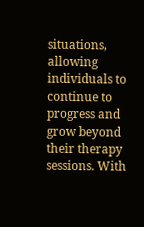situations, allowing individuals to continue to progress and grow beyond their therapy sessions. With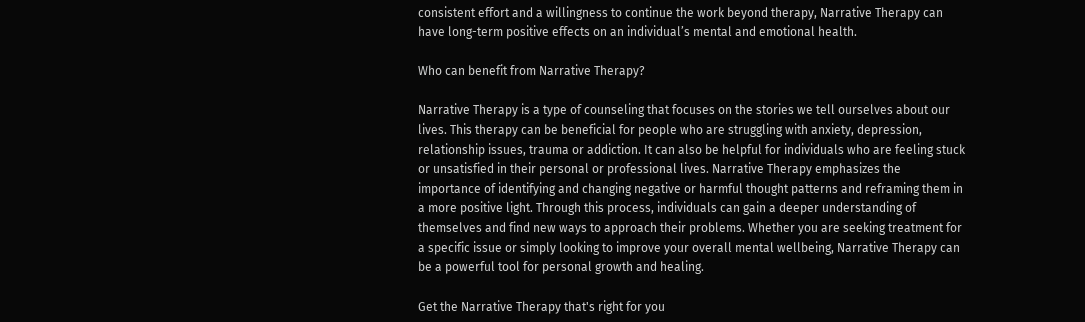consistent effort and a willingness to continue the work beyond therapy, Narrative Therapy can have long-term positive effects on an individual’s mental and emotional health.

Who can benefit from Narrative Therapy?

Narrative Therapy is a type of counseling that focuses on the stories we tell ourselves about our lives. This therapy can be beneficial for people who are struggling with anxiety, depression, relationship issues, trauma or addiction. It can also be helpful for individuals who are feeling stuck or unsatisfied in their personal or professional lives. Narrative Therapy emphasizes the importance of identifying and changing negative or harmful thought patterns and reframing them in a more positive light. Through this process, individuals can gain a deeper understanding of themselves and find new ways to approach their problems. Whether you are seeking treatment for a specific issue or simply looking to improve your overall mental wellbeing, Narrative Therapy can be a powerful tool for personal growth and healing.

Get the Narrative Therapy that's right for you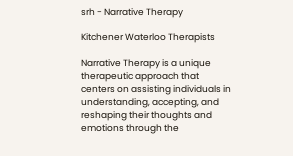srh - Narrative Therapy

Kitchener Waterloo Therapists

Narrative Therapy is a unique therapeutic approach that centers on assisting individuals in understanding, accepting, and reshaping their thoughts and emotions through the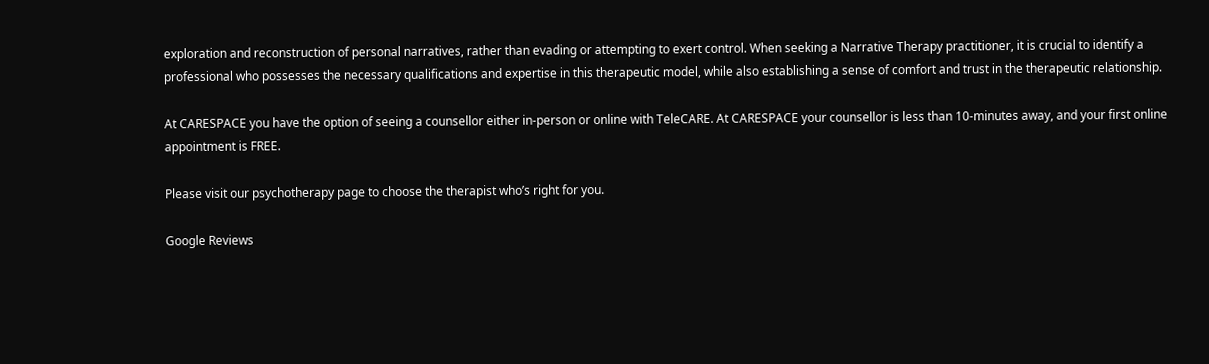exploration and reconstruction of personal narratives, rather than evading or attempting to exert control. When seeking a Narrative Therapy practitioner, it is crucial to identify a professional who possesses the necessary qualifications and expertise in this therapeutic model, while also establishing a sense of comfort and trust in the therapeutic relationship.

At CARESPACE you have the option of seeing a counsellor either in-person or online with TeleCARE. At CARESPACE your counsellor is less than 10-minutes away, and your first online appointment is FREE.

Please visit our psychotherapy page to choose the therapist who’s right for you.

Google Reviews